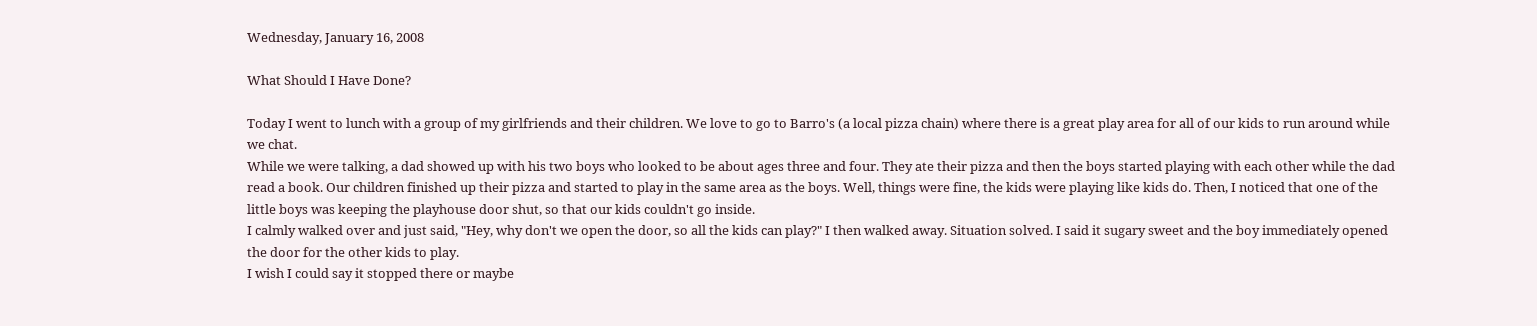Wednesday, January 16, 2008

What Should I Have Done?

Today I went to lunch with a group of my girlfriends and their children. We love to go to Barro's (a local pizza chain) where there is a great play area for all of our kids to run around while we chat.
While we were talking, a dad showed up with his two boys who looked to be about ages three and four. They ate their pizza and then the boys started playing with each other while the dad read a book. Our children finished up their pizza and started to play in the same area as the boys. Well, things were fine, the kids were playing like kids do. Then, I noticed that one of the little boys was keeping the playhouse door shut, so that our kids couldn't go inside.
I calmly walked over and just said, "Hey, why don't we open the door, so all the kids can play?" I then walked away. Situation solved. I said it sugary sweet and the boy immediately opened the door for the other kids to play.
I wish I could say it stopped there or maybe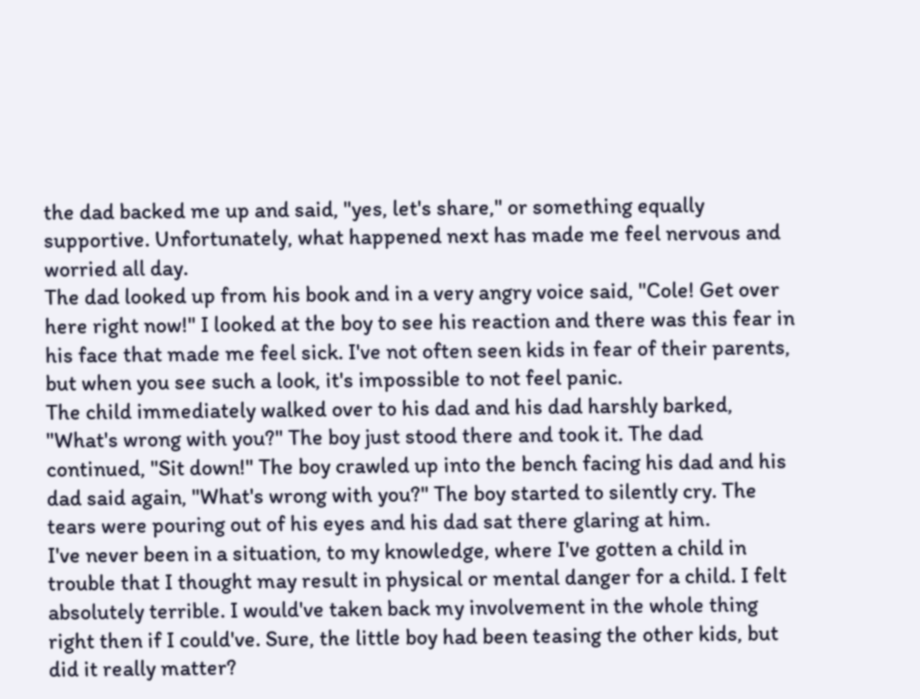the dad backed me up and said, "yes, let's share," or something equally supportive. Unfortunately, what happened next has made me feel nervous and worried all day.
The dad looked up from his book and in a very angry voice said, "Cole! Get over here right now!" I looked at the boy to see his reaction and there was this fear in his face that made me feel sick. I've not often seen kids in fear of their parents, but when you see such a look, it's impossible to not feel panic.
The child immediately walked over to his dad and his dad harshly barked, "What's wrong with you?" The boy just stood there and took it. The dad continued, "Sit down!" The boy crawled up into the bench facing his dad and his dad said again, "What's wrong with you?" The boy started to silently cry. The tears were pouring out of his eyes and his dad sat there glaring at him.
I've never been in a situation, to my knowledge, where I've gotten a child in trouble that I thought may result in physical or mental danger for a child. I felt absolutely terrible. I would've taken back my involvement in the whole thing right then if I could've. Sure, the little boy had been teasing the other kids, but did it really matter?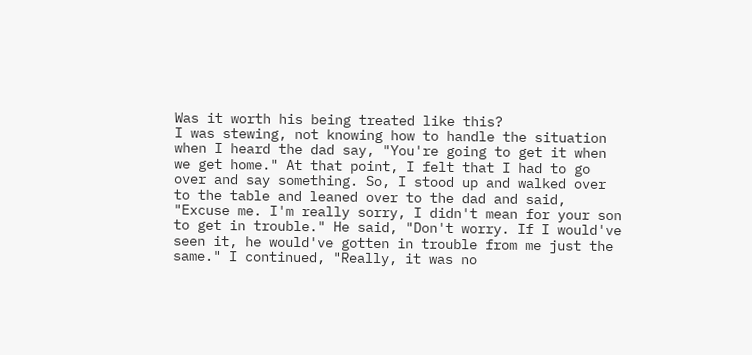Was it worth his being treated like this?
I was stewing, not knowing how to handle the situation when I heard the dad say, "You're going to get it when we get home." At that point, I felt that I had to go over and say something. So, I stood up and walked over to the table and leaned over to the dad and said, "Excuse me. I'm really sorry, I didn't mean for your son to get in trouble." He said, "Don't worry. If I would've seen it, he would've gotten in trouble from me just the same." I continued, "Really, it was no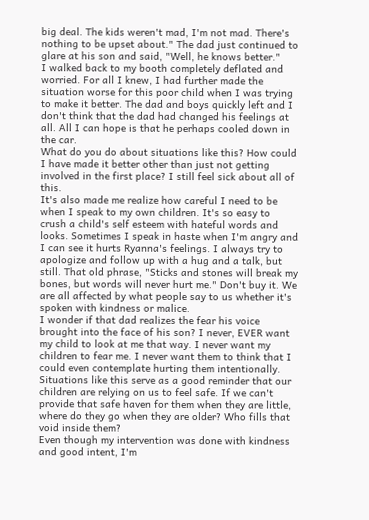big deal. The kids weren't mad, I'm not mad. There's nothing to be upset about." The dad just continued to glare at his son and said, "Well, he knows better."
I walked back to my booth completely deflated and worried. For all I knew, I had further made the situation worse for this poor child when I was trying to make it better. The dad and boys quickly left and I don't think that the dad had changed his feelings at all. All I can hope is that he perhaps cooled down in the car.
What do you do about situations like this? How could I have made it better other than just not getting involved in the first place? I still feel sick about all of this.
It's also made me realize how careful I need to be when I speak to my own children. It's so easy to crush a child's self esteem with hateful words and looks. Sometimes I speak in haste when I'm angry and I can see it hurts Ryanna's feelings. I always try to apologize and follow up with a hug and a talk, but still. That old phrase, "Sticks and stones will break my bones, but words will never hurt me." Don't buy it. We are all affected by what people say to us whether it's spoken with kindness or malice.
I wonder if that dad realizes the fear his voice brought into the face of his son? I never, EVER want my child to look at me that way. I never want my children to fear me. I never want them to think that I could even contemplate hurting them intentionally. Situations like this serve as a good reminder that our children are relying on us to feel safe. If we can't provide that safe haven for them when they are little, where do they go when they are older? Who fills that void inside them?
Even though my intervention was done with kindness and good intent, I'm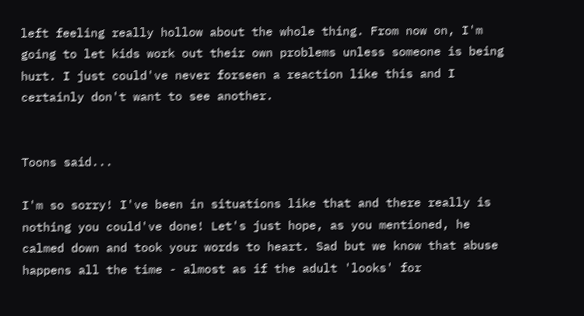left feeling really hollow about the whole thing. From now on, I'm going to let kids work out their own problems unless someone is being hurt. I just could've never forseen a reaction like this and I certainly don't want to see another.


Toons said...

I'm so sorry! I've been in situations like that and there really is nothing you could've done! Let's just hope, as you mentioned, he calmed down and took your words to heart. Sad but we know that abuse happens all the time - almost as if the adult 'looks' for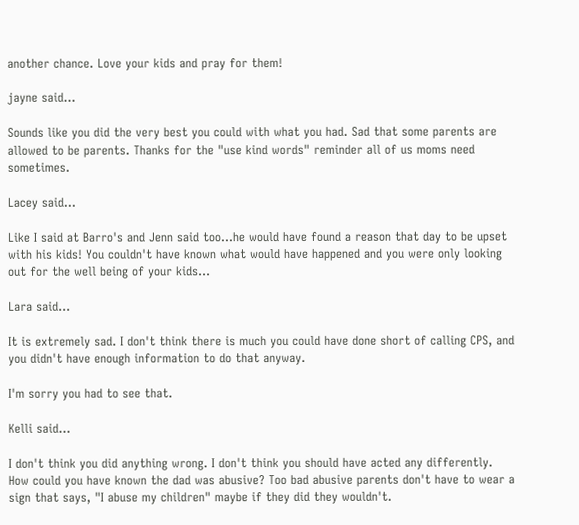another chance. Love your kids and pray for them!

jayne said...

Sounds like you did the very best you could with what you had. Sad that some parents are allowed to be parents. Thanks for the "use kind words" reminder all of us moms need sometimes.

Lacey said...

Like I said at Barro's and Jenn said too...he would have found a reason that day to be upset with his kids! You couldn't have known what would have happened and you were only looking out for the well being of your kids...

Lara said...

It is extremely sad. I don't think there is much you could have done short of calling CPS, and you didn't have enough information to do that anyway.

I'm sorry you had to see that.

Kelli said...

I don't think you did anything wrong. I don't think you should have acted any differently. How could you have known the dad was abusive? Too bad abusive parents don't have to wear a sign that says, "I abuse my children" maybe if they did they wouldn't.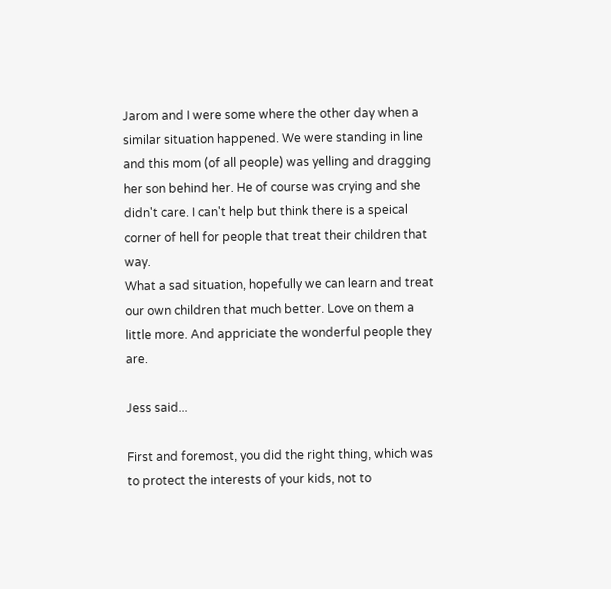Jarom and I were some where the other day when a similar situation happened. We were standing in line and this mom (of all people) was yelling and dragging her son behind her. He of course was crying and she didn't care. I can't help but think there is a speical corner of hell for people that treat their children that way.
What a sad situation, hopefully we can learn and treat our own children that much better. Love on them a little more. And appriciate the wonderful people they are.

Jess said...

First and foremost, you did the right thing, which was to protect the interests of your kids, not to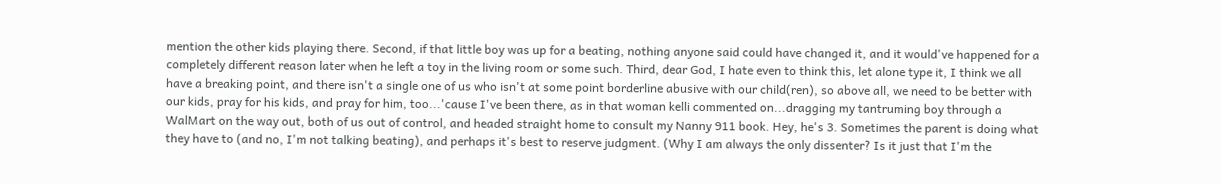mention the other kids playing there. Second, if that little boy was up for a beating, nothing anyone said could have changed it, and it would've happened for a completely different reason later when he left a toy in the living room or some such. Third, dear God, I hate even to think this, let alone type it, I think we all have a breaking point, and there isn't a single one of us who isn't at some point borderline abusive with our child(ren), so above all, we need to be better with our kids, pray for his kids, and pray for him, too...'cause I've been there, as in that woman kelli commented on...dragging my tantruming boy through a WalMart on the way out, both of us out of control, and headed straight home to consult my Nanny 911 book. Hey, he's 3. Sometimes the parent is doing what they have to (and no, I'm not talking beating), and perhaps it's best to reserve judgment. (Why I am always the only dissenter? Is it just that I'm the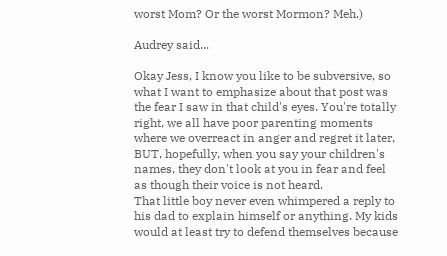worst Mom? Or the worst Mormon? Meh.)

Audrey said...

Okay Jess, I know you like to be subversive, so what I want to emphasize about that post was the fear I saw in that child's eyes. You're totally right, we all have poor parenting moments where we overreact in anger and regret it later, BUT, hopefully, when you say your children's names, they don't look at you in fear and feel as though their voice is not heard.
That little boy never even whimpered a reply to his dad to explain himself or anything. My kids would at least try to defend themselves because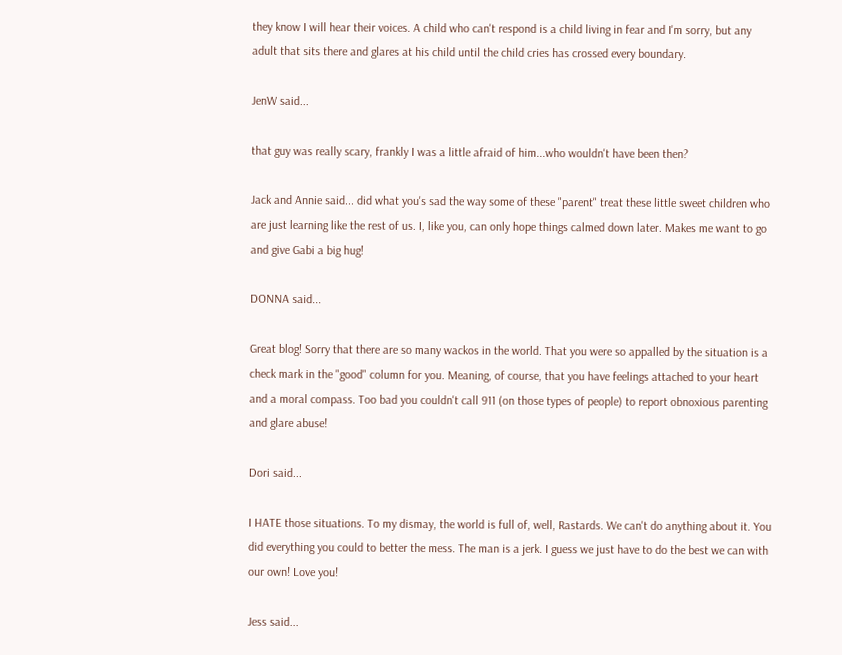they know I will hear their voices. A child who can't respond is a child living in fear and I'm sorry, but any adult that sits there and glares at his child until the child cries has crossed every boundary.

JenW said...

that guy was really scary, frankly I was a little afraid of him...who wouldn't have been then?

Jack and Annie said... did what you's sad the way some of these "parent" treat these little sweet children who are just learning like the rest of us. I, like you, can only hope things calmed down later. Makes me want to go and give Gabi a big hug!

DONNA said...

Great blog! Sorry that there are so many wackos in the world. That you were so appalled by the situation is a check mark in the "good" column for you. Meaning, of course, that you have feelings attached to your heart and a moral compass. Too bad you couldn't call 911 (on those types of people) to report obnoxious parenting and glare abuse!

Dori said...

I HATE those situations. To my dismay, the world is full of, well, Rastards. We can't do anything about it. You did everything you could to better the mess. The man is a jerk. I guess we just have to do the best we can with our own! Love you!

Jess said...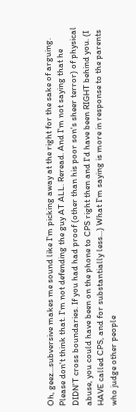Oh, geez...subversive makes me sound like I'm picking away at the right for the sake of arguing. Please don't think that. I'm not defending the guy AT ALL. Reread. And I'm not saying that he DIDN'T cross boundaries. If you had had proof (other than his poor son's sheer terror) of physical abuse, you could have been on the phone to CPS right then and I'd have been RIGHT behind you. (I HAVE called CPS, and for substantially less...) What I'm saying is more in response to the parents who judge other people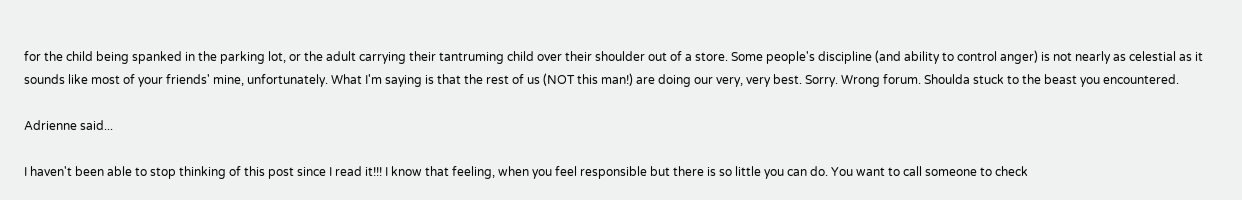for the child being spanked in the parking lot, or the adult carrying their tantruming child over their shoulder out of a store. Some people's discipline (and ability to control anger) is not nearly as celestial as it sounds like most of your friends' mine, unfortunately. What I'm saying is that the rest of us (NOT this man!) are doing our very, very best. Sorry. Wrong forum. Shoulda stuck to the beast you encountered.

Adrienne said...

I haven't been able to stop thinking of this post since I read it!!! I know that feeling, when you feel responsible but there is so little you can do. You want to call someone to check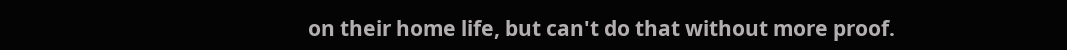on their home life, but can't do that without more proof.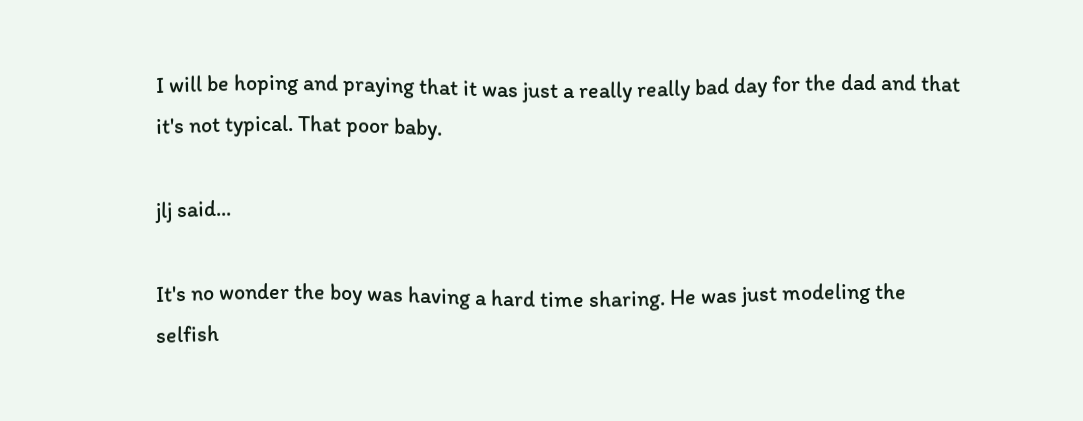I will be hoping and praying that it was just a really really bad day for the dad and that it's not typical. That poor baby.

jlj said...

It's no wonder the boy was having a hard time sharing. He was just modeling the selfish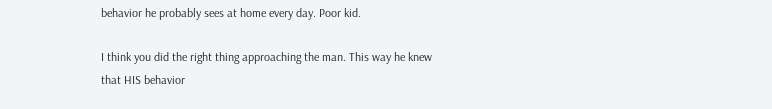behavior he probably sees at home every day. Poor kid.

I think you did the right thing approaching the man. This way he knew that HIS behavior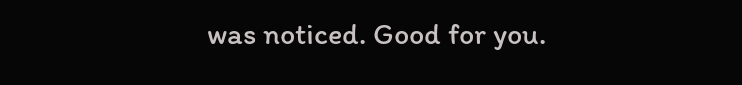was noticed. Good for you.